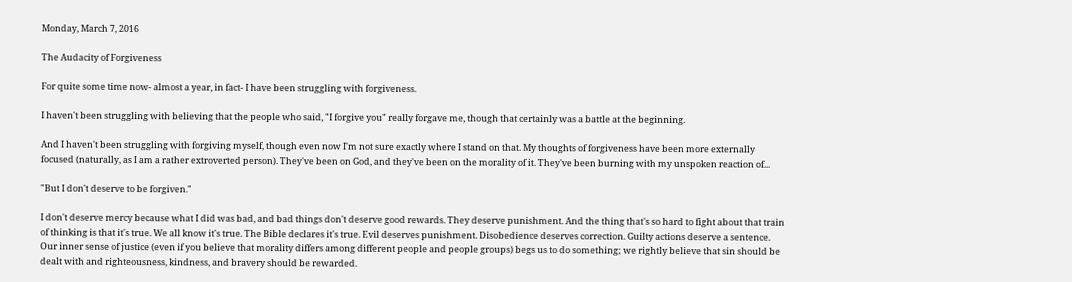Monday, March 7, 2016

The Audacity of Forgiveness

For quite some time now- almost a year, in fact- I have been struggling with forgiveness.

I haven't been struggling with believing that the people who said, "I forgive you" really forgave me, though that certainly was a battle at the beginning.

And I haven't been struggling with forgiving myself, though even now I'm not sure exactly where I stand on that. My thoughts of forgiveness have been more externally focused (naturally, as I am a rather extroverted person). They've been on God, and they've been on the morality of it. They've been burning with my unspoken reaction of...

"But I don't deserve to be forgiven."

I don't deserve mercy because what I did was bad, and bad things don't deserve good rewards. They deserve punishment. And the thing that's so hard to fight about that train of thinking is that it's true. We all know it's true. The Bible declares it's true. Evil deserves punishment. Disobedience deserves correction. Guilty actions deserve a sentence. Our inner sense of justice (even if you believe that morality differs among different people and people groups) begs us to do something; we rightly believe that sin should be dealt with and righteousness, kindness, and bravery should be rewarded.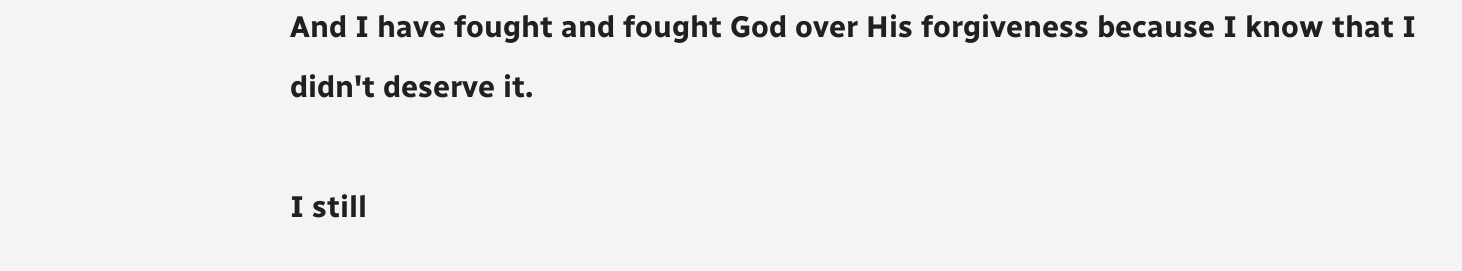And I have fought and fought God over His forgiveness because I know that I didn't deserve it.

I still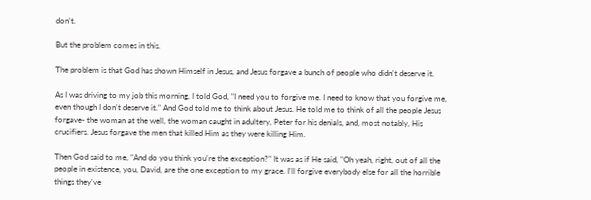don't.

But the problem comes in this.

The problem is that God has shown Himself in Jesus, and Jesus forgave a bunch of people who didn't deserve it.

As I was driving to my job this morning, I told God, "I need you to forgive me. I need to know that you forgive me, even though I don't deserve it." And God told me to think about Jesus. He told me to think of all the people Jesus forgave- the woman at the well, the woman caught in adultery, Peter for his denials, and, most notably, His crucifiers. Jesus forgave the men that killed Him as they were killing Him.

Then God said to me, "And do you think you're the exception?" It was as if He said, "Oh yeah, right, out of all the people in existence, you, David, are the one exception to my grace. I'll forgive everybody else for all the horrible things they've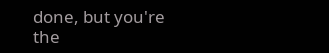done, but you're the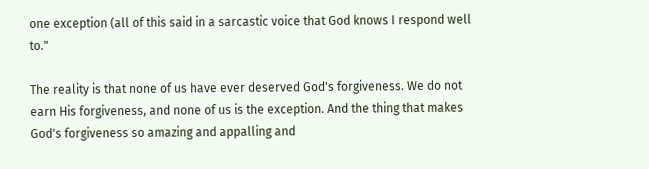one exception (all of this said in a sarcastic voice that God knows I respond well to."

The reality is that none of us have ever deserved God's forgiveness. We do not earn His forgiveness, and none of us is the exception. And the thing that makes God's forgiveness so amazing and appalling and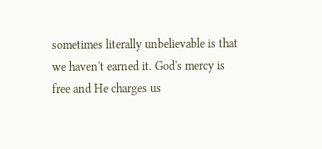sometimes literally unbelievable is that we haven't earned it. God's mercy is free and He charges us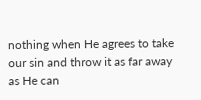nothing when He agrees to take our sin and throw it as far away as He can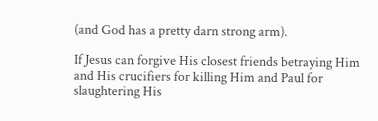(and God has a pretty darn strong arm).

If Jesus can forgive His closest friends betraying Him and His crucifiers for killing Him and Paul for slaughtering His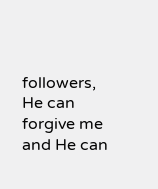followers, He can forgive me and He can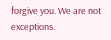forgive you. We are not exceptions.